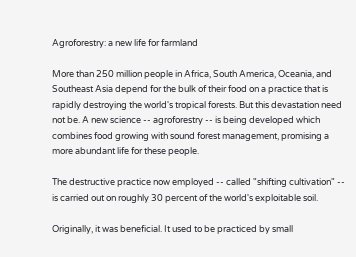Agroforestry: a new life for farmland

More than 250 million people in Africa, South America, Oceania, and Southeast Asia depend for the bulk of their food on a practice that is rapidly destroying the world's tropical forests. But this devastation need not be. A new science -- agroforestry -- is being developed which combines food growing with sound forest management, promising a more abundant life for these people.

The destructive practice now employed -- called "shifting cultivation" -- is carried out on roughly 30 percent of the world's exploitable soil.

Originally, it was beneficial. It used to be practiced by small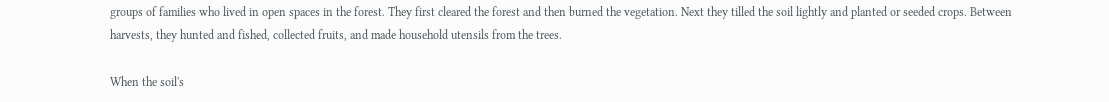groups of families who lived in open spaces in the forest. They first cleared the forest and then burned the vegetation. Next they tilled the soil lightly and planted or seeded crops. Between harvests, they hunted and fished, collected fruits, and made household utensils from the trees.

When the soil's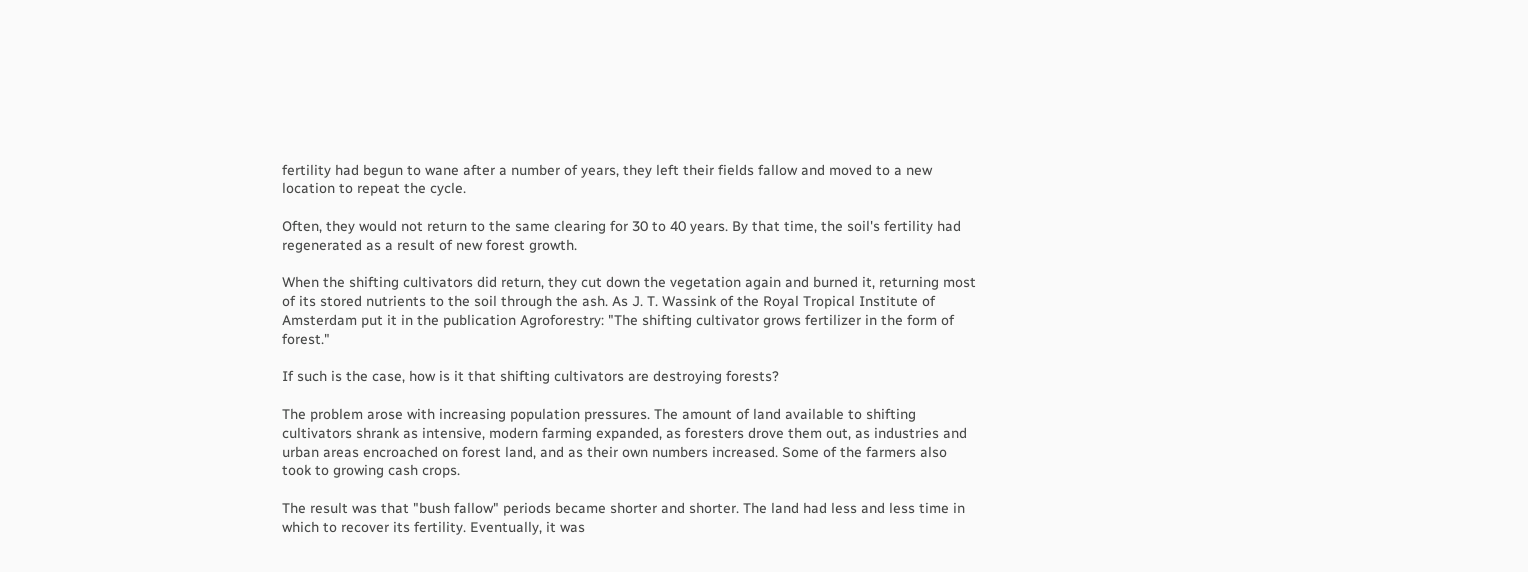fertility had begun to wane after a number of years, they left their fields fallow and moved to a new location to repeat the cycle.

Often, they would not return to the same clearing for 30 to 40 years. By that time, the soil's fertility had regenerated as a result of new forest growth.

When the shifting cultivators did return, they cut down the vegetation again and burned it, returning most of its stored nutrients to the soil through the ash. As J. T. Wassink of the Royal Tropical Institute of Amsterdam put it in the publication Agroforestry: "The shifting cultivator grows fertilizer in the form of forest."

If such is the case, how is it that shifting cultivators are destroying forests?

The problem arose with increasing population pressures. The amount of land available to shifting cultivators shrank as intensive, modern farming expanded, as foresters drove them out, as industries and urban areas encroached on forest land, and as their own numbers increased. Some of the farmers also took to growing cash crops.

The result was that "bush fallow" periods became shorter and shorter. The land had less and less time in which to recover its fertility. Eventually, it was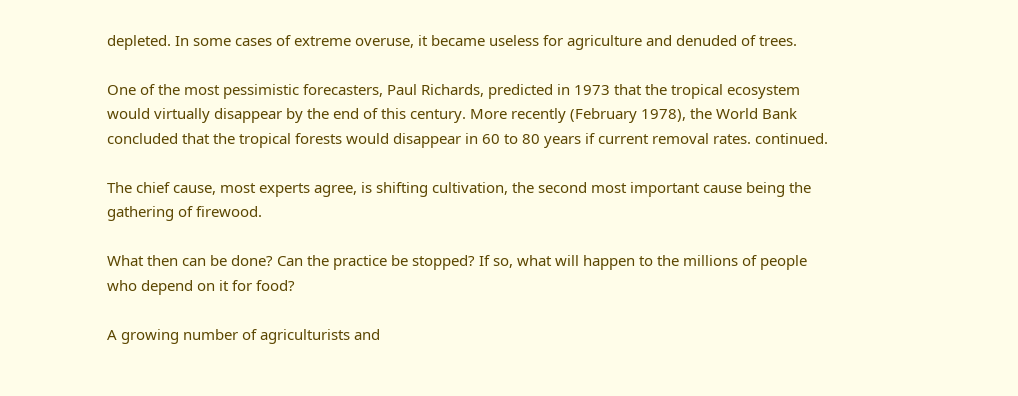depleted. In some cases of extreme overuse, it became useless for agriculture and denuded of trees.

One of the most pessimistic forecasters, Paul Richards, predicted in 1973 that the tropical ecosystem would virtually disappear by the end of this century. More recently (February 1978), the World Bank concluded that the tropical forests would disappear in 60 to 80 years if current removal rates. continued.

The chief cause, most experts agree, is shifting cultivation, the second most important cause being the gathering of firewood.

What then can be done? Can the practice be stopped? If so, what will happen to the millions of people who depend on it for food?

A growing number of agriculturists and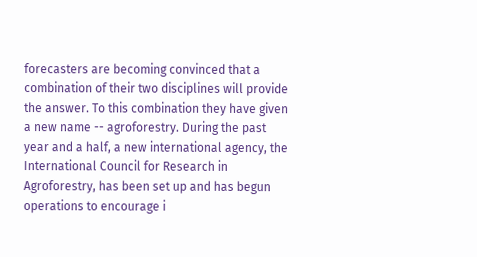forecasters are becoming convinced that a combination of their two disciplines will provide the answer. To this combination they have given a new name -- agroforestry. During the past year and a half, a new international agency, the International Council for Research in Agroforestry, has been set up and has begun operations to encourage i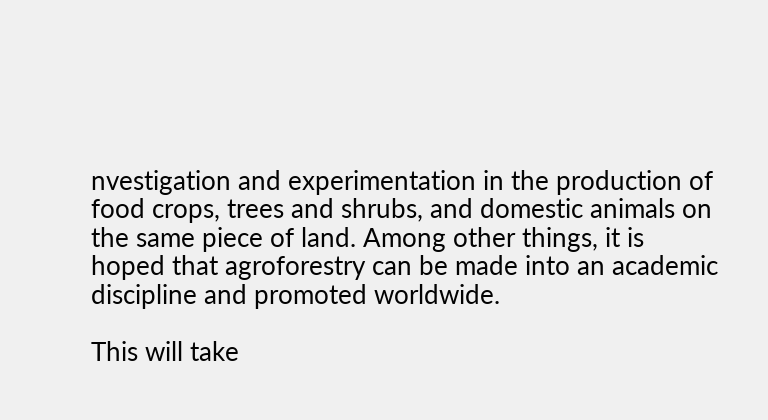nvestigation and experimentation in the production of food crops, trees and shrubs, and domestic animals on the same piece of land. Among other things, it is hoped that agroforestry can be made into an academic discipline and promoted worldwide.

This will take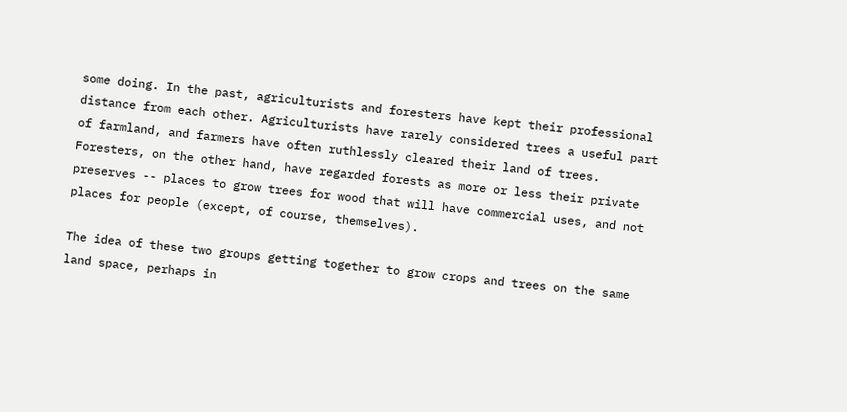some doing. In the past, agriculturists and foresters have kept their professional distance from each other. Agriculturists have rarely considered trees a useful part of farmland, and farmers have often ruthlessly cleared their land of trees. Foresters, on the other hand, have regarded forests as more or less their private preserves -- places to grow trees for wood that will have commercial uses, and not places for people (except, of course, themselves).

The idea of these two groups getting together to grow crops and trees on the same land space, perhaps in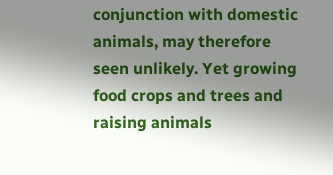conjunction with domestic animals, may therefore seen unlikely. Yet growing food crops and trees and raising animals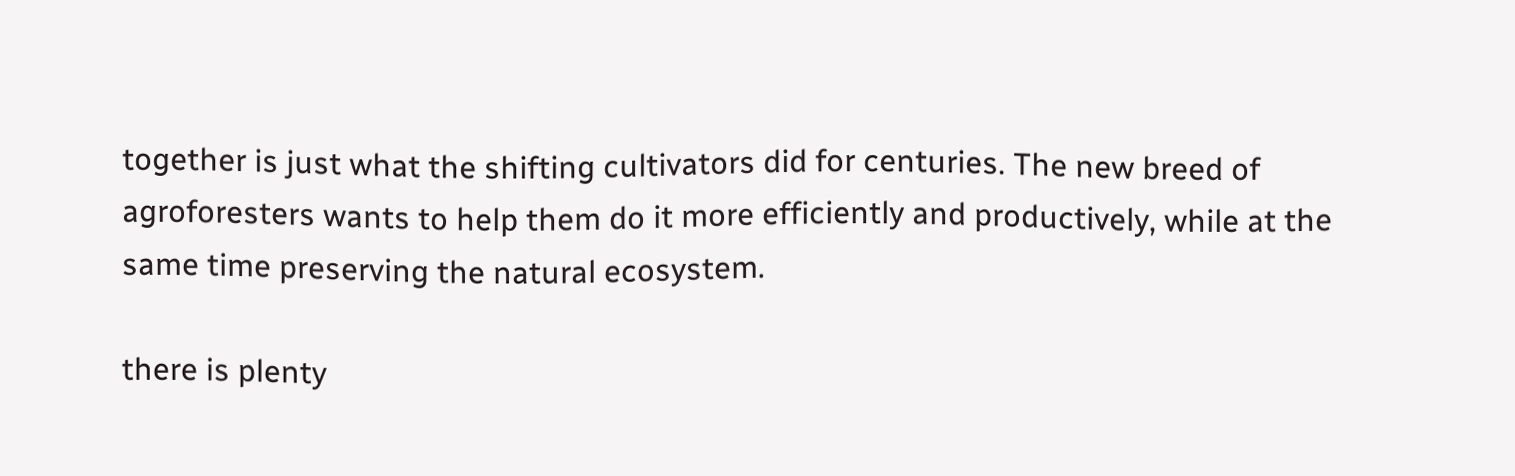together is just what the shifting cultivators did for centuries. The new breed of agroforesters wants to help them do it more efficiently and productively, while at the same time preserving the natural ecosystem.

there is plenty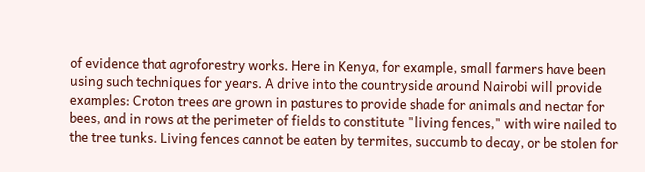of evidence that agroforestry works. Here in Kenya, for example, small farmers have been using such techniques for years. A drive into the countryside around Nairobi will provide examples: Croton trees are grown in pastures to provide shade for animals and nectar for bees, and in rows at the perimeter of fields to constitute "living fences," with wire nailed to the tree tunks. Living fences cannot be eaten by termites, succumb to decay, or be stolen for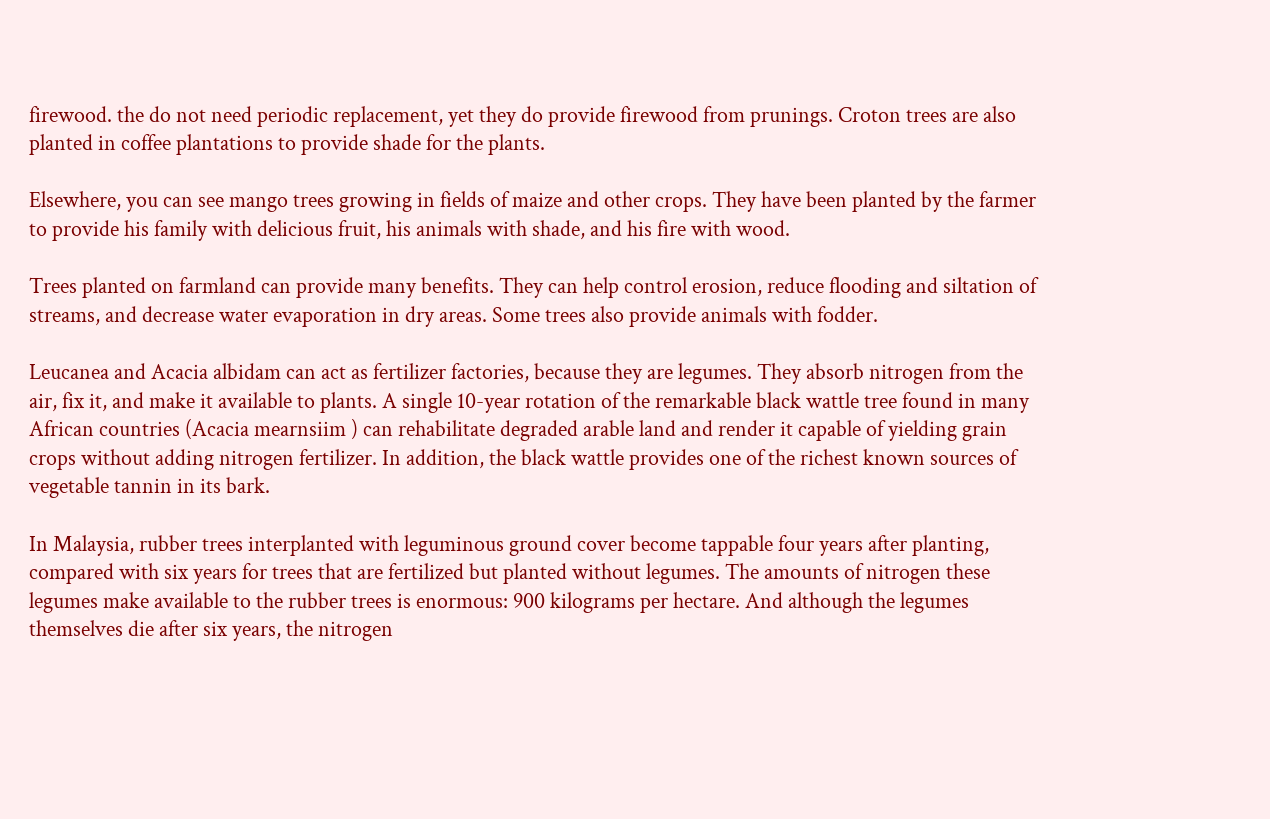firewood. the do not need periodic replacement, yet they do provide firewood from prunings. Croton trees are also planted in coffee plantations to provide shade for the plants.

Elsewhere, you can see mango trees growing in fields of maize and other crops. They have been planted by the farmer to provide his family with delicious fruit, his animals with shade, and his fire with wood.

Trees planted on farmland can provide many benefits. They can help control erosion, reduce flooding and siltation of streams, and decrease water evaporation in dry areas. Some trees also provide animals with fodder.

Leucanea and Acacia albidam can act as fertilizer factories, because they are legumes. They absorb nitrogen from the air, fix it, and make it available to plants. A single 10-year rotation of the remarkable black wattle tree found in many African countries (Acacia mearnsiim ) can rehabilitate degraded arable land and render it capable of yielding grain crops without adding nitrogen fertilizer. In addition, the black wattle provides one of the richest known sources of vegetable tannin in its bark.

In Malaysia, rubber trees interplanted with leguminous ground cover become tappable four years after planting, compared with six years for trees that are fertilized but planted without legumes. The amounts of nitrogen these legumes make available to the rubber trees is enormous: 900 kilograms per hectare. And although the legumes themselves die after six years, the nitrogen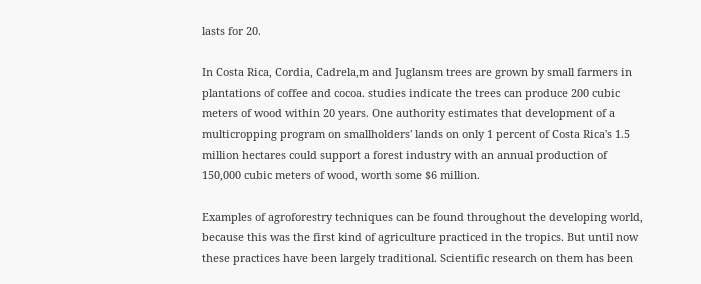lasts for 20.

In Costa Rica, Cordia, Cadrela,m and Juglansm trees are grown by small farmers in plantations of coffee and cocoa. studies indicate the trees can produce 200 cubic meters of wood within 20 years. One authority estimates that development of a multicropping program on smallholders' lands on only 1 percent of Costa Rica's 1.5 million hectares could support a forest industry with an annual production of 150,000 cubic meters of wood, worth some $6 million.

Examples of agroforestry techniques can be found throughout the developing world, because this was the first kind of agriculture practiced in the tropics. But until now these practices have been largely traditional. Scientific research on them has been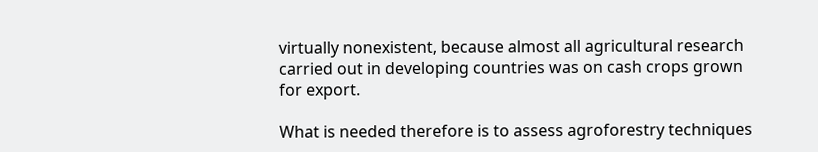virtually nonexistent, because almost all agricultural research carried out in developing countries was on cash crops grown for export.

What is needed therefore is to assess agroforestry techniques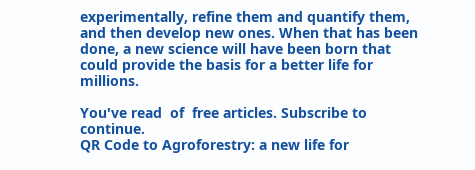experimentally, refine them and quantify them, and then develop new ones. When that has been done, a new science will have been born that could provide the basis for a better life for millions.

You've read  of  free articles. Subscribe to continue.
QR Code to Agroforestry: a new life for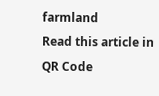farmland
Read this article in
QR Code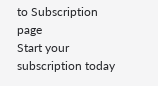to Subscription page
Start your subscription today